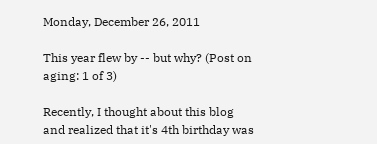Monday, December 26, 2011

This year flew by -- but why? (Post on aging: 1 of 3)

Recently, I thought about this blog and realized that it's 4th birthday was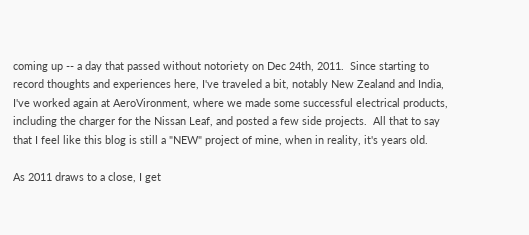coming up -- a day that passed without notoriety on Dec 24th, 2011.  Since starting to record thoughts and experiences here, I've traveled a bit, notably New Zealand and India, I've worked again at AeroVironment, where we made some successful electrical products, including the charger for the Nissan Leaf, and posted a few side projects.  All that to say that I feel like this blog is still a "NEW" project of mine, when in reality, it's years old.

As 2011 draws to a close, I get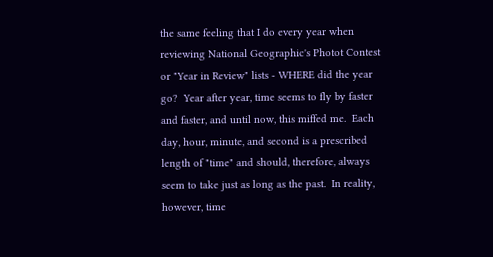the same feeling that I do every year when reviewing National Geographic's Photot Contest or "Year in Review" lists - WHERE did the year go?  Year after year, time seems to fly by faster and faster, and until now, this miffed me.  Each day, hour, minute, and second is a prescribed length of "time" and should, therefore, always seem to take just as long as the past.  In reality, however, time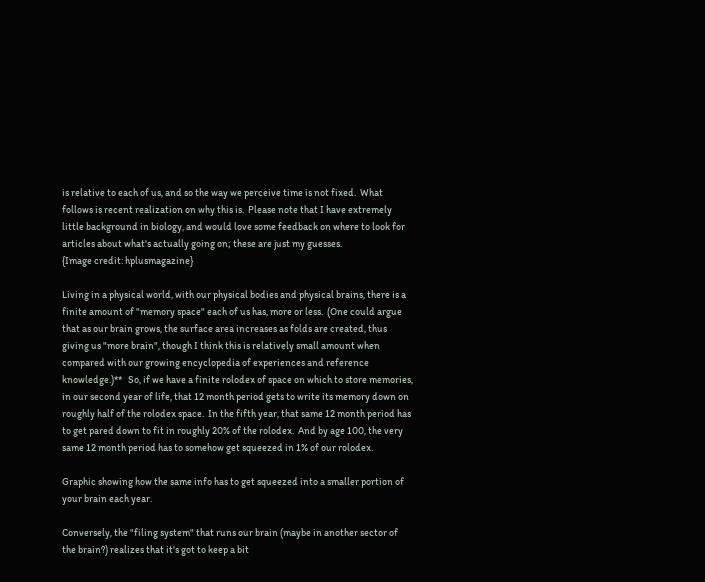is relative to each of us, and so the way we perceive time is not fixed.  What follows is recent realization on why this is.  Please note that I have extremely little background in biology, and would love some feedback on where to look for articles about what's actually going on; these are just my guesses.
{Image credit: hplusmagazine}

Living in a physical world, with our physical bodies and physical brains, there is a finite amount of "memory space" each of us has, more or less.  (One could argue that as our brain grows, the surface area increases as folds are created, thus giving us "more brain", though I think this is relatively small amount when compared with our growing encyclopedia of experiences and reference knowledge.)**   So, if we have a finite rolodex of space on which to store memories, in our second year of life, that 12 month period gets to write its memory down on roughly half of the rolodex space.  In the fifth year, that same 12 month period has to get pared down to fit in roughly 20% of the rolodex.  And by age 100, the very same 12 month period has to somehow get squeezed in 1% of our rolodex.

Graphic showing how the same info has to get squeezed into a smaller portion of your brain each year.

Conversely, the "filing system" that runs our brain (maybe in another sector of the brain?) realizes that it's got to keep a bit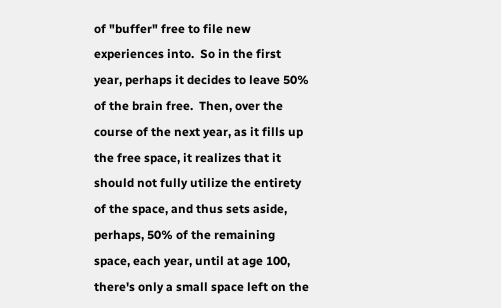of "buffer" free to file new experiences into.  So in the first year, perhaps it decides to leave 50% of the brain free.  Then, over the course of the next year, as it fills up the free space, it realizes that it should not fully utilize the entirety of the space, and thus sets aside, perhaps, 50% of the remaining space, each year, until at age 100, there's only a small space left on the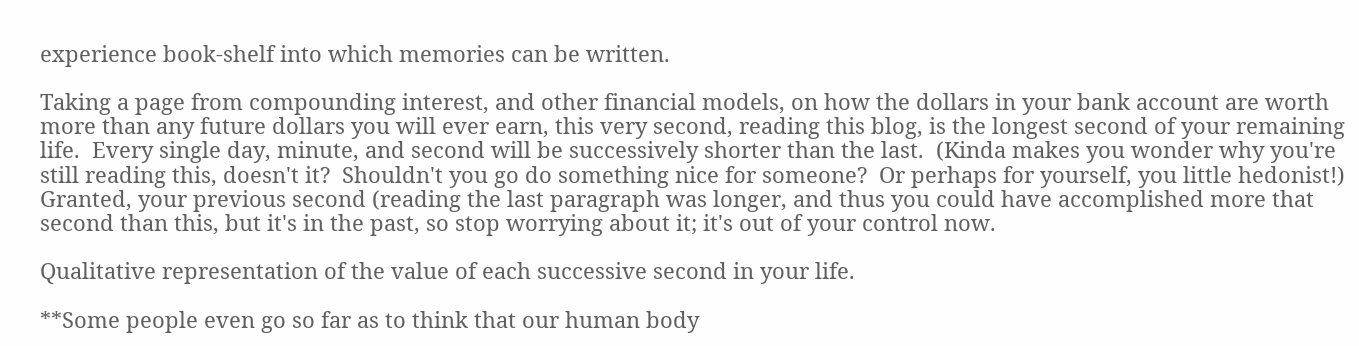experience book-shelf into which memories can be written.

Taking a page from compounding interest, and other financial models, on how the dollars in your bank account are worth more than any future dollars you will ever earn, this very second, reading this blog, is the longest second of your remaining life.  Every single day, minute, and second will be successively shorter than the last.  (Kinda makes you wonder why you're still reading this, doesn't it?  Shouldn't you go do something nice for someone?  Or perhaps for yourself, you little hedonist!)  Granted, your previous second (reading the last paragraph was longer, and thus you could have accomplished more that second than this, but it's in the past, so stop worrying about it; it's out of your control now.

Qualitative representation of the value of each successive second in your life.

**Some people even go so far as to think that our human body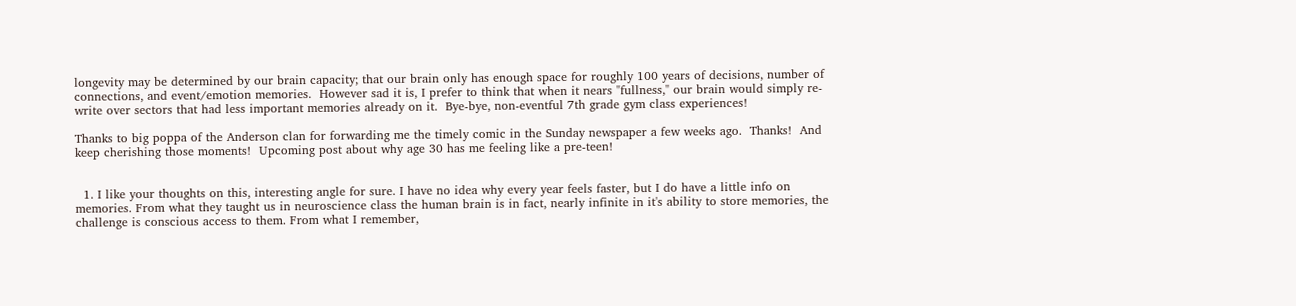longevity may be determined by our brain capacity; that our brain only has enough space for roughly 100 years of decisions, number of connections, and event/emotion memories.  However sad it is, I prefer to think that when it nears "fullness," our brain would simply re-write over sectors that had less important memories already on it.  Bye-bye, non-eventful 7th grade gym class experiences!

Thanks to big poppa of the Anderson clan for forwarding me the timely comic in the Sunday newspaper a few weeks ago.  Thanks!  And keep cherishing those moments!  Upcoming post about why age 30 has me feeling like a pre-teen!


  1. I like your thoughts on this, interesting angle for sure. I have no idea why every year feels faster, but I do have a little info on memories. From what they taught us in neuroscience class the human brain is in fact, nearly infinite in it's ability to store memories, the challenge is conscious access to them. From what I remember,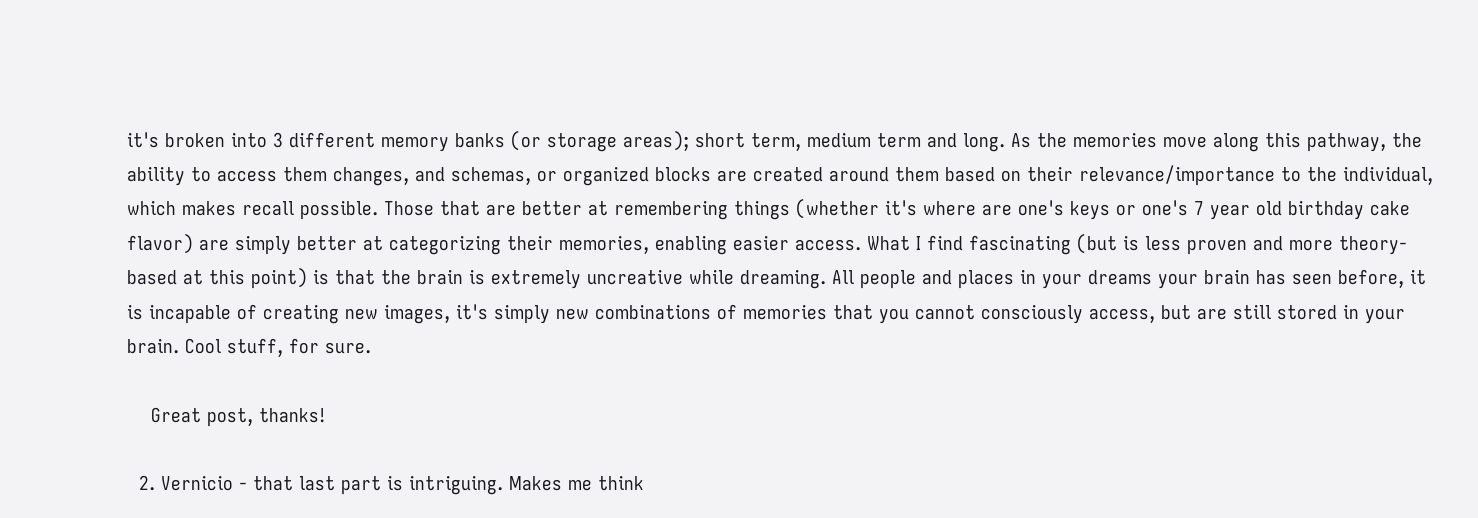it's broken into 3 different memory banks (or storage areas); short term, medium term and long. As the memories move along this pathway, the ability to access them changes, and schemas, or organized blocks are created around them based on their relevance/importance to the individual, which makes recall possible. Those that are better at remembering things (whether it's where are one's keys or one's 7 year old birthday cake flavor) are simply better at categorizing their memories, enabling easier access. What I find fascinating (but is less proven and more theory-based at this point) is that the brain is extremely uncreative while dreaming. All people and places in your dreams your brain has seen before, it is incapable of creating new images, it's simply new combinations of memories that you cannot consciously access, but are still stored in your brain. Cool stuff, for sure.

    Great post, thanks!

  2. Vernicio - that last part is intriguing. Makes me think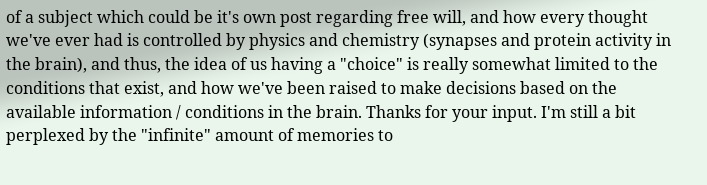of a subject which could be it's own post regarding free will, and how every thought we've ever had is controlled by physics and chemistry (synapses and protein activity in the brain), and thus, the idea of us having a "choice" is really somewhat limited to the conditions that exist, and how we've been raised to make decisions based on the available information / conditions in the brain. Thanks for your input. I'm still a bit perplexed by the "infinite" amount of memories to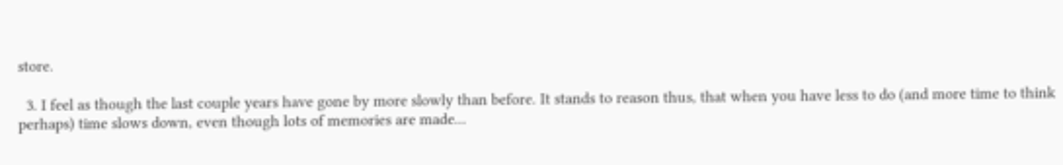store.

  3. I feel as though the last couple years have gone by more slowly than before. It stands to reason thus, that when you have less to do (and more time to think perhaps) time slows down, even though lots of memories are made...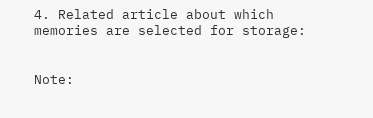4. Related article about which memories are selected for storage:


Note: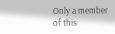Only a member of this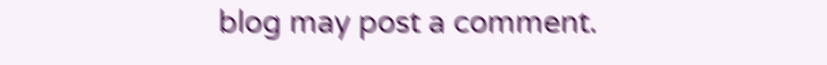blog may post a comment.